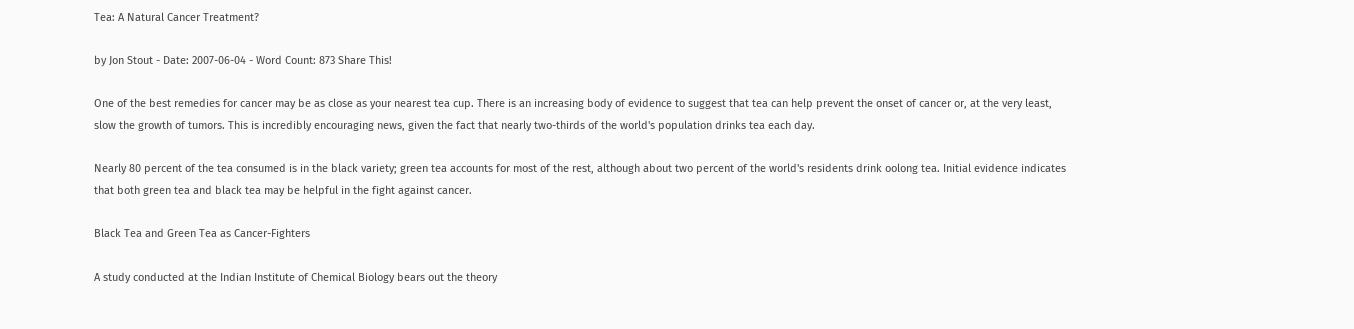Tea: A Natural Cancer Treatment?

by Jon Stout - Date: 2007-06-04 - Word Count: 873 Share This!

One of the best remedies for cancer may be as close as your nearest tea cup. There is an increasing body of evidence to suggest that tea can help prevent the onset of cancer or, at the very least, slow the growth of tumors. This is incredibly encouraging news, given the fact that nearly two-thirds of the world's population drinks tea each day.

Nearly 80 percent of the tea consumed is in the black variety; green tea accounts for most of the rest, although about two percent of the world's residents drink oolong tea. Initial evidence indicates that both green tea and black tea may be helpful in the fight against cancer.

Black Tea and Green Tea as Cancer-Fighters

A study conducted at the Indian Institute of Chemical Biology bears out the theory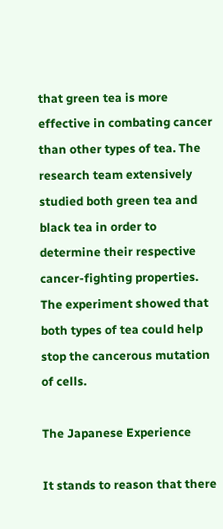that green tea is more effective in combating cancer than other types of tea. The research team extensively studied both green tea and black tea in order to determine their respective cancer-fighting properties. The experiment showed that both types of tea could help stop the cancerous mutation of cells.

The Japanese Experience

It stands to reason that there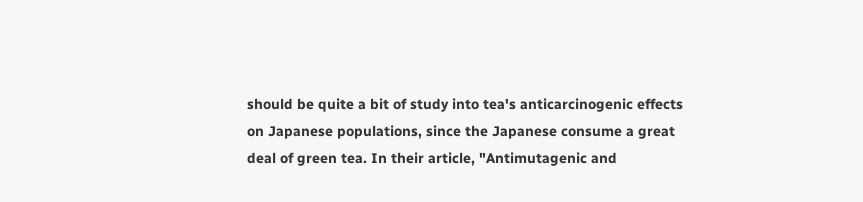should be quite a bit of study into tea's anticarcinogenic effects on Japanese populations, since the Japanese consume a great deal of green tea. In their article, "Antimutagenic and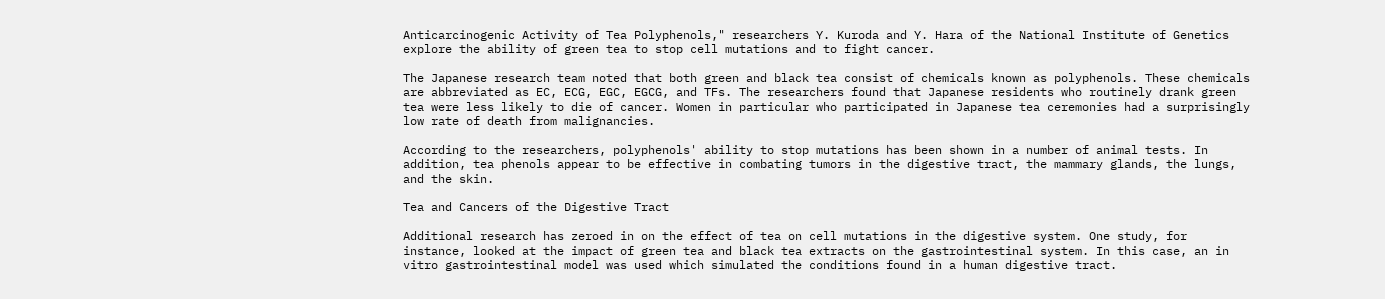Anticarcinogenic Activity of Tea Polyphenols," researchers Y. Kuroda and Y. Hara of the National Institute of Genetics explore the ability of green tea to stop cell mutations and to fight cancer.

The Japanese research team noted that both green and black tea consist of chemicals known as polyphenols. These chemicals are abbreviated as EC, ECG, EGC, EGCG, and TFs. The researchers found that Japanese residents who routinely drank green tea were less likely to die of cancer. Women in particular who participated in Japanese tea ceremonies had a surprisingly low rate of death from malignancies.

According to the researchers, polyphenols' ability to stop mutations has been shown in a number of animal tests. In addition, tea phenols appear to be effective in combating tumors in the digestive tract, the mammary glands, the lungs, and the skin.

Tea and Cancers of the Digestive Tract

Additional research has zeroed in on the effect of tea on cell mutations in the digestive system. One study, for instance, looked at the impact of green tea and black tea extracts on the gastrointestinal system. In this case, an in vitro gastrointestinal model was used which simulated the conditions found in a human digestive tract.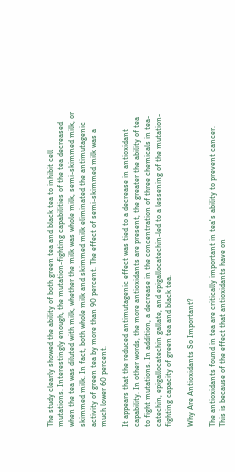The study clearly showed the ability of both green tea and black tea to inhibit cell mutations. Interestingly enough, the mutation-fighting capabilities of the tea decreased when the tea was diluted with milk, whether the milk was whole milk, semi-skimmed milk, or skimmed milk. In fact, both whole milk and skimmed milk eliminated the antimutagenic activity of green tea by more than 90 percent. The effect of semi-skimmed milk was a much lower 60 percent.

It appears that the reduced antimutagenic effect was tied to a decrease in antioxidant capability. In other words, the more antioxidants are present, the greater the ability of tea to fight mutations. In addition, a decrease in the concentration of three chemicals in tea-catechin, epigallocatechin gallate, and epigallocatechin-led to a lessening of the mutation-fighting capacity of green tea and black tea.

Why Are Antioxidants So Important?

The antioxidants found in tea are critically important in tea's ability to prevent cancer. This is because of the effect that antioxidants have on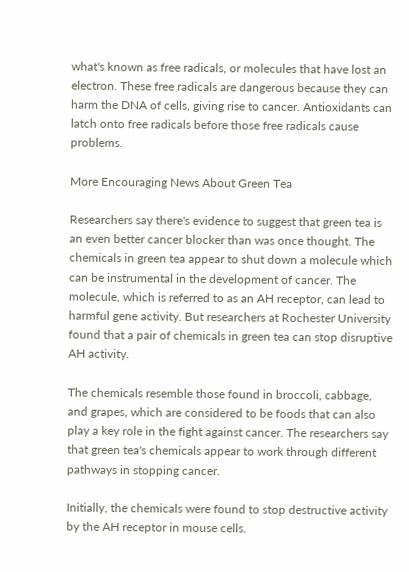what's known as free radicals, or molecules that have lost an electron. These free radicals are dangerous because they can harm the DNA of cells, giving rise to cancer. Antioxidants can latch onto free radicals before those free radicals cause problems.

More Encouraging News About Green Tea

Researchers say there's evidence to suggest that green tea is an even better cancer blocker than was once thought. The chemicals in green tea appear to shut down a molecule which can be instrumental in the development of cancer. The molecule, which is referred to as an AH receptor, can lead to harmful gene activity. But researchers at Rochester University found that a pair of chemicals in green tea can stop disruptive AH activity.

The chemicals resemble those found in broccoli, cabbage, and grapes, which are considered to be foods that can also play a key role in the fight against cancer. The researchers say that green tea's chemicals appear to work through different pathways in stopping cancer.

Initially, the chemicals were found to stop destructive activity by the AH receptor in mouse cells.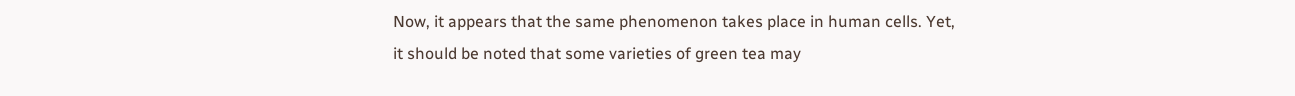Now, it appears that the same phenomenon takes place in human cells. Yet, it should be noted that some varieties of green tea may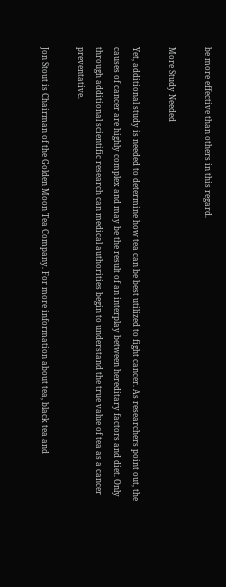be more effective than others in this regard.

More Study Needed

Yet, additional study is needed to determine how tea can be best utilized to fight cancer. As researchers point out, the causes of cancer are highly complex and may be the result of an interplay between hereditary factors and diet. Only through additional scientific research can medical authorities begin to understand the true value of tea as a cancer preventative.

Jon Stout is Chairman of the Golden Moon Tea Company. For more information about tea, black tea and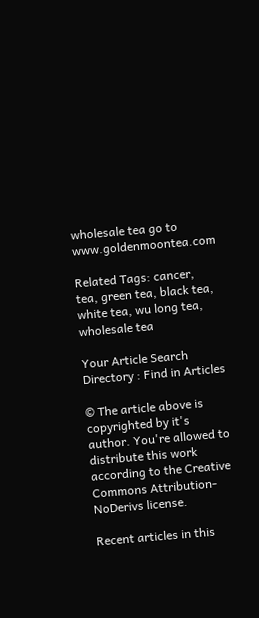wholesale tea go to www.goldenmoontea.com

Related Tags: cancer, tea, green tea, black tea, white tea, wu long tea, wholesale tea

Your Article Search Directory : Find in Articles

© The article above is copyrighted by it's author. You're allowed to distribute this work according to the Creative Commons Attribution-NoDerivs license.

Recent articles in this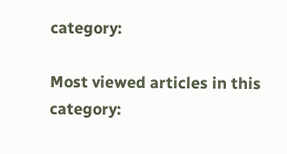category:

Most viewed articles in this category: